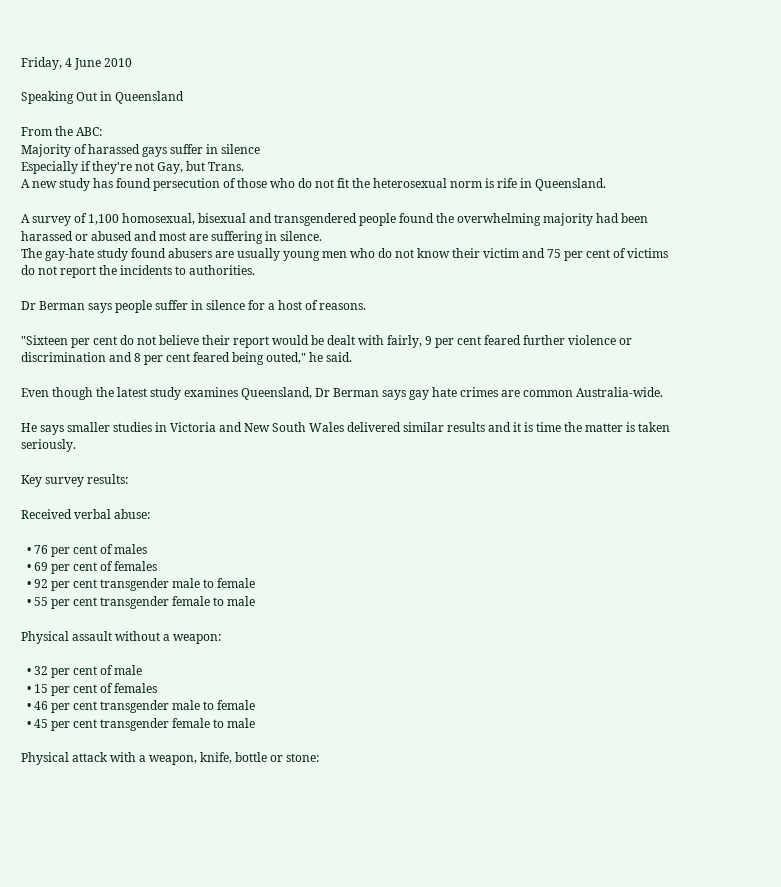Friday, 4 June 2010

Speaking Out in Queensland

From the ABC:
Majority of harassed gays suffer in silence
Especially if they're not Gay, but Trans.
A new study has found persecution of those who do not fit the heterosexual norm is rife in Queensland.

A survey of 1,100 homosexual, bisexual and transgendered people found the overwhelming majority had been harassed or abused and most are suffering in silence.
The gay-hate study found abusers are usually young men who do not know their victim and 75 per cent of victims do not report the incidents to authorities.

Dr Berman says people suffer in silence for a host of reasons.

"Sixteen per cent do not believe their report would be dealt with fairly, 9 per cent feared further violence or discrimination and 8 per cent feared being outed," he said.

Even though the latest study examines Queensland, Dr Berman says gay hate crimes are common Australia-wide.

He says smaller studies in Victoria and New South Wales delivered similar results and it is time the matter is taken seriously.

Key survey results:

Received verbal abuse:

  • 76 per cent of males
  • 69 per cent of females
  • 92 per cent transgender male to female
  • 55 per cent transgender female to male

Physical assault without a weapon:

  • 32 per cent of male
  • 15 per cent of females
  • 46 per cent transgender male to female
  • 45 per cent transgender female to male

Physical attack with a weapon, knife, bottle or stone: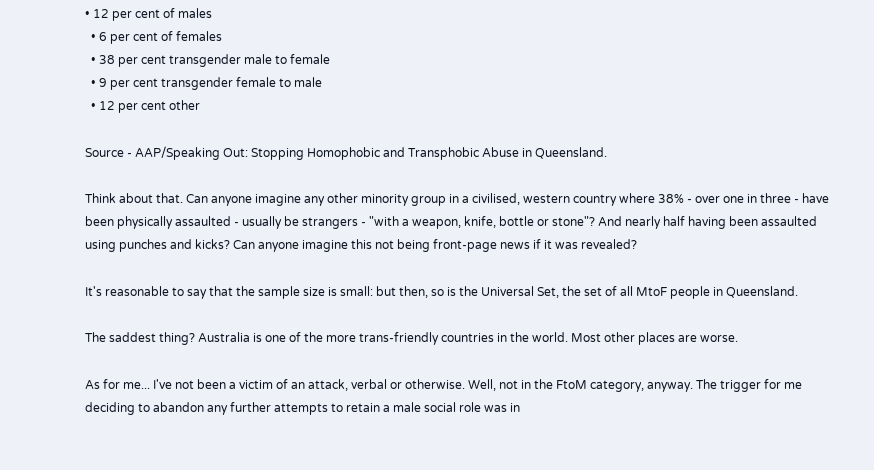• 12 per cent of males
  • 6 per cent of females
  • 38 per cent transgender male to female
  • 9 per cent transgender female to male
  • 12 per cent other

Source - AAP/Speaking Out: Stopping Homophobic and Transphobic Abuse in Queensland.

Think about that. Can anyone imagine any other minority group in a civilised, western country where 38% - over one in three - have been physically assaulted - usually be strangers - "with a weapon, knife, bottle or stone"? And nearly half having been assaulted using punches and kicks? Can anyone imagine this not being front-page news if it was revealed?

It's reasonable to say that the sample size is small: but then, so is the Universal Set, the set of all MtoF people in Queensland.

The saddest thing? Australia is one of the more trans-friendly countries in the world. Most other places are worse.

As for me... I've not been a victim of an attack, verbal or otherwise. Well, not in the FtoM category, anyway. The trigger for me deciding to abandon any further attempts to retain a male social role was in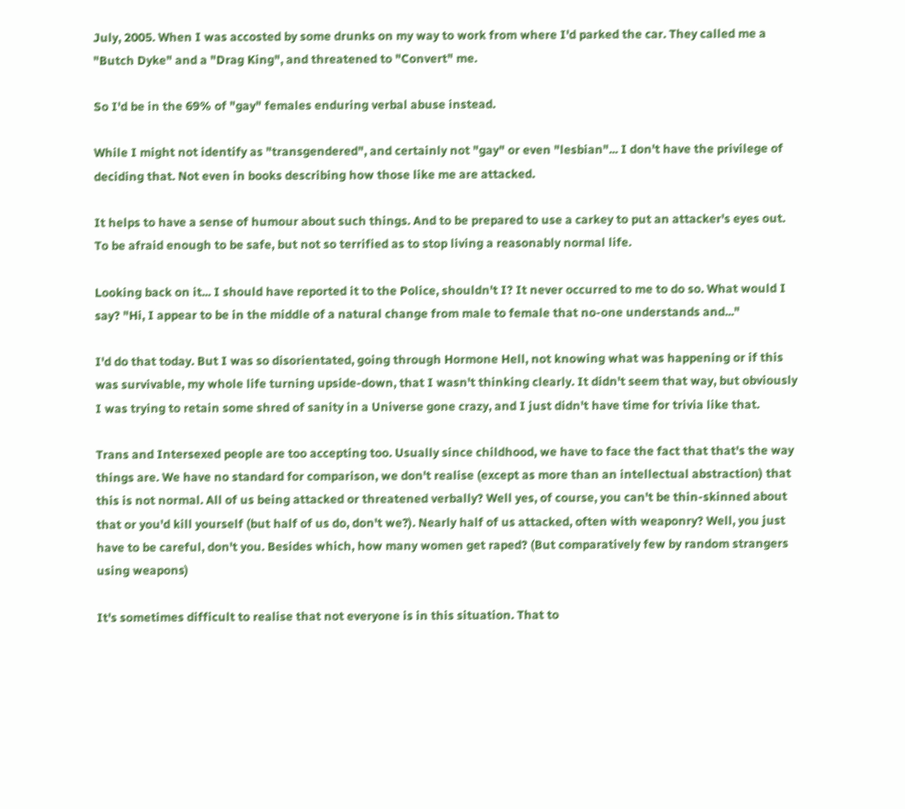July, 2005. When I was accosted by some drunks on my way to work from where I'd parked the car. They called me a "Butch Dyke" and a "Drag King", and threatened to "Convert" me.

So I'd be in the 69% of "gay" females enduring verbal abuse instead.

While I might not identify as "transgendered", and certainly not "gay" or even "lesbian"... I don't have the privilege of deciding that. Not even in books describing how those like me are attacked.

It helps to have a sense of humour about such things. And to be prepared to use a carkey to put an attacker's eyes out. To be afraid enough to be safe, but not so terrified as to stop living a reasonably normal life.

Looking back on it... I should have reported it to the Police, shouldn't I? It never occurred to me to do so. What would I say? "Hi, I appear to be in the middle of a natural change from male to female that no-one understands and..."

I'd do that today. But I was so disorientated, going through Hormone Hell, not knowing what was happening or if this was survivable, my whole life turning upside-down, that I wasn't thinking clearly. It didn't seem that way, but obviously I was trying to retain some shred of sanity in a Universe gone crazy, and I just didn't have time for trivia like that.

Trans and Intersexed people are too accepting too. Usually since childhood, we have to face the fact that that's the way things are. We have no standard for comparison, we don't realise (except as more than an intellectual abstraction) that this is not normal. All of us being attacked or threatened verbally? Well yes, of course, you can't be thin-skinned about that or you'd kill yourself (but half of us do, don't we?). Nearly half of us attacked, often with weaponry? Well, you just have to be careful, don't you. Besides which, how many women get raped? (But comparatively few by random strangers using weapons)

It's sometimes difficult to realise that not everyone is in this situation. That to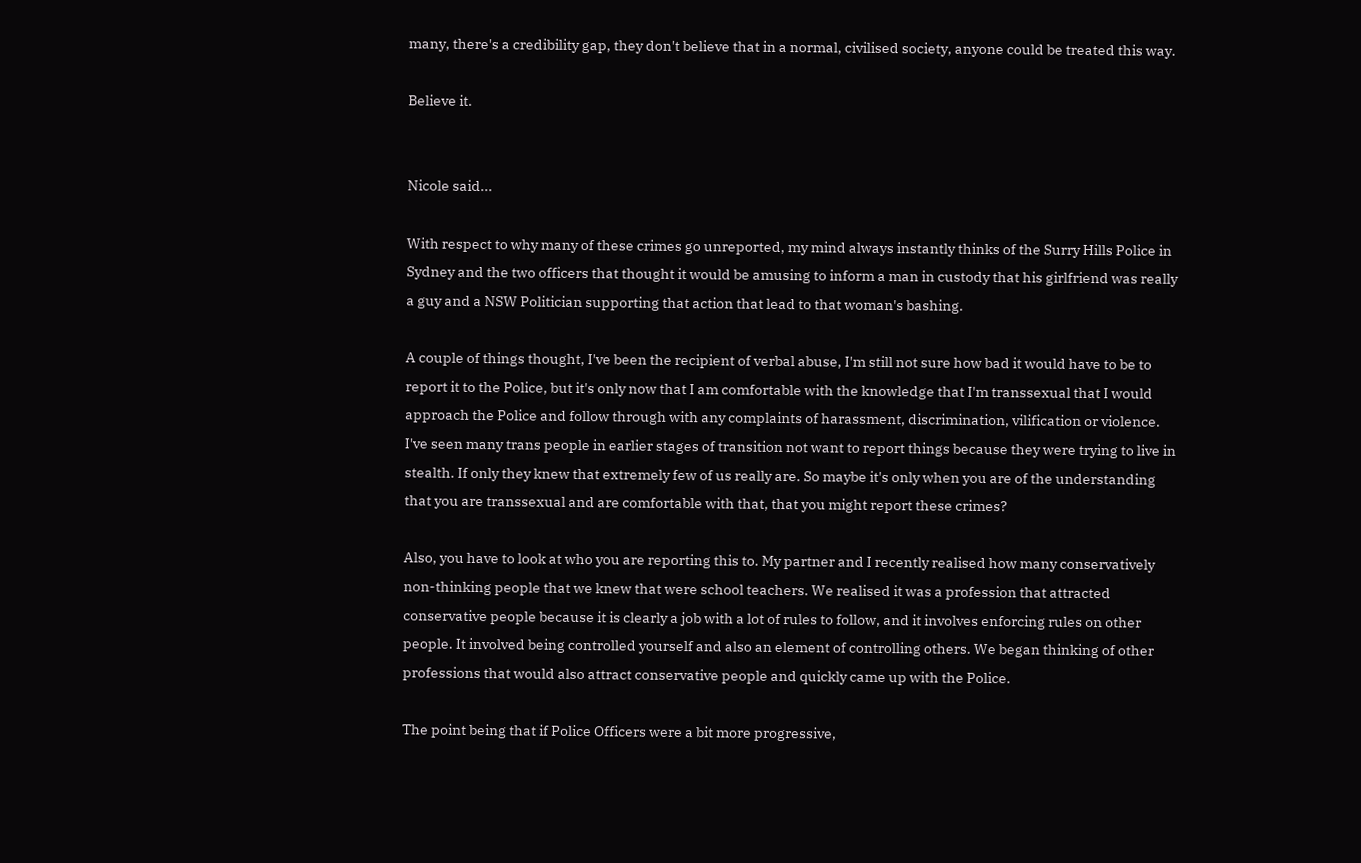many, there's a credibility gap, they don't believe that in a normal, civilised society, anyone could be treated this way.

Believe it.


Nicole said...

With respect to why many of these crimes go unreported, my mind always instantly thinks of the Surry Hills Police in Sydney and the two officers that thought it would be amusing to inform a man in custody that his girlfriend was really a guy and a NSW Politician supporting that action that lead to that woman's bashing.

A couple of things thought, I've been the recipient of verbal abuse, I'm still not sure how bad it would have to be to report it to the Police, but it's only now that I am comfortable with the knowledge that I'm transsexual that I would approach the Police and follow through with any complaints of harassment, discrimination, vilification or violence. I've seen many trans people in earlier stages of transition not want to report things because they were trying to live in stealth. If only they knew that extremely few of us really are. So maybe it's only when you are of the understanding that you are transsexual and are comfortable with that, that you might report these crimes?

Also, you have to look at who you are reporting this to. My partner and I recently realised how many conservatively non-thinking people that we knew that were school teachers. We realised it was a profession that attracted conservative people because it is clearly a job with a lot of rules to follow, and it involves enforcing rules on other people. It involved being controlled yourself and also an element of controlling others. We began thinking of other professions that would also attract conservative people and quickly came up with the Police.

The point being that if Police Officers were a bit more progressive,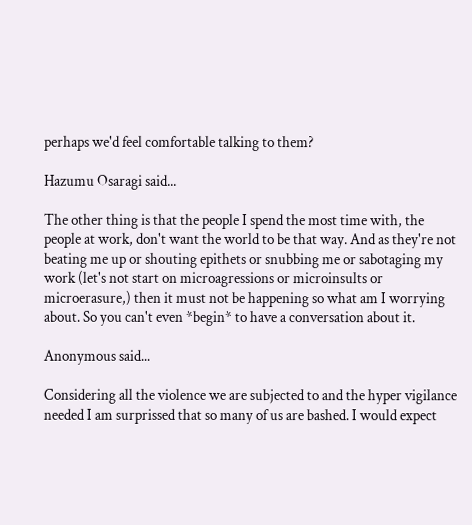perhaps we'd feel comfortable talking to them?

Hazumu Osaragi said...

The other thing is that the people I spend the most time with, the people at work, don't want the world to be that way. And as they're not beating me up or shouting epithets or snubbing me or sabotaging my work (let's not start on microagressions or microinsults or microerasure,) then it must not be happening so what am I worrying about. So you can't even *begin* to have a conversation about it.

Anonymous said...

Considering all the violence we are subjected to and the hyper vigilance needed I am surprissed that so many of us are bashed. I would expect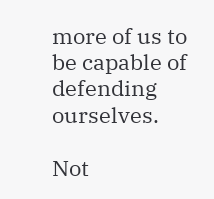more of us to be capable of defending ourselves.

Not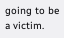going to be a victim.